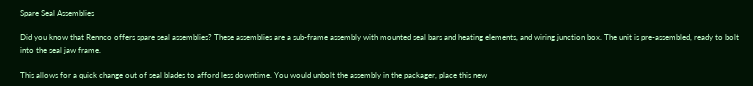Spare Seal Assemblies

Did you know that Rennco offers spare seal assemblies? These assemblies are a sub-frame assembly with mounted seal bars and heating elements, and wiring junction box. The unit is pre-assembled, ready to bolt into the seal jaw frame.

This allows for a quick change out of seal blades to afford less downtime. You would unbolt the assembly in the packager, place this new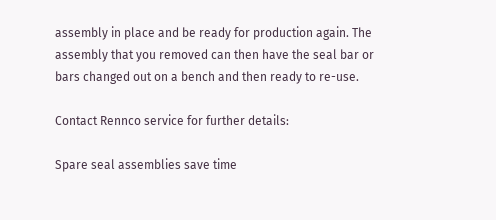assembly in place and be ready for production again. The assembly that you removed can then have the seal bar or bars changed out on a bench and then ready to re-use.

Contact Rennco service for further details:

Spare seal assemblies save time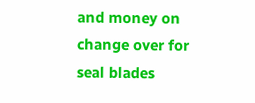and money on change over for seal blades